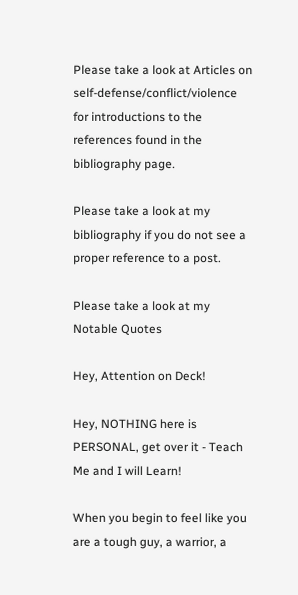Please take a look at Articles on self-defense/conflict/violence for introductions to the references found in the bibliography page.

Please take a look at my bibliography if you do not see a proper reference to a post.

Please take a look at my Notable Quotes

Hey, Attention on Deck!

Hey, NOTHING here is PERSONAL, get over it - Teach Me and I will Learn!

When you begin to feel like you are a tough guy, a warrior, a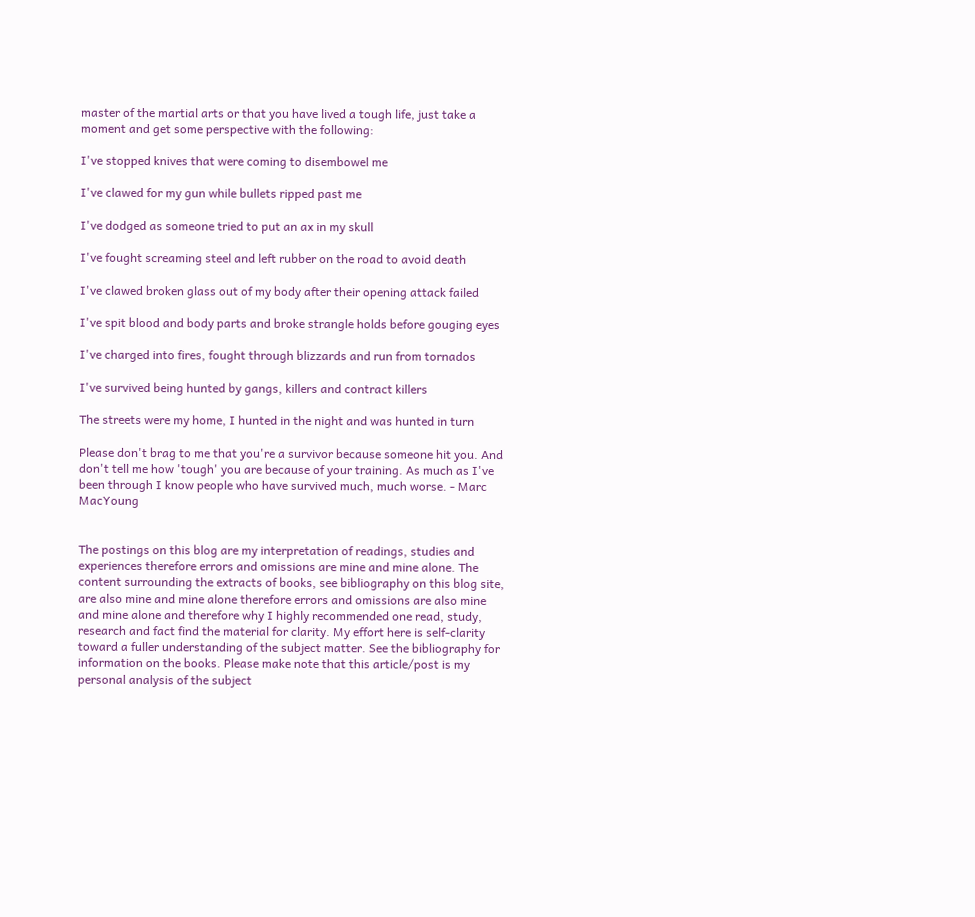master of the martial arts or that you have lived a tough life, just take a moment and get some perspective with the following:

I've stopped knives that were coming to disembowel me

I've clawed for my gun while bullets ripped past me

I've dodged as someone tried to put an ax in my skull

I've fought screaming steel and left rubber on the road to avoid death

I've clawed broken glass out of my body after their opening attack failed

I've spit blood and body parts and broke strangle holds before gouging eyes

I've charged into fires, fought through blizzards and run from tornados

I've survived being hunted by gangs, killers and contract killers

The streets were my home, I hunted in the night and was hunted in turn

Please don't brag to me that you're a survivor because someone hit you. And don't tell me how 'tough' you are because of your training. As much as I've been through I know people who have survived much, much worse. - Marc MacYoung


The postings on this blog are my interpretation of readings, studies and experiences therefore errors and omissions are mine and mine alone. The content surrounding the extracts of books, see bibliography on this blog site, are also mine and mine alone therefore errors and omissions are also mine and mine alone and therefore why I highly recommended one read, study, research and fact find the material for clarity. My effort here is self-clarity toward a fuller understanding of the subject matter. See the bibliography for information on the books. Please make note that this article/post is my personal analysis of the subject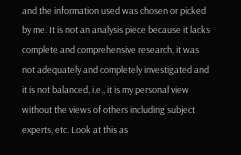and the information used was chosen or picked by me. It is not an analysis piece because it lacks complete and comprehensive research, it was not adequately and completely investigated and it is not balanced, i.e., it is my personal view without the views of others including subject experts, etc. Look at this as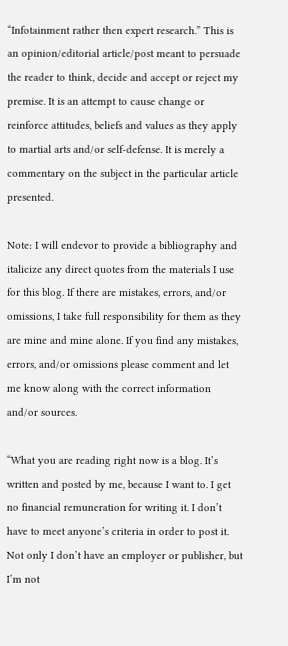“Infotainment rather then expert research.” This is an opinion/editorial article/post meant to persuade the reader to think, decide and accept or reject my premise. It is an attempt to cause change or reinforce attitudes, beliefs and values as they apply to martial arts and/or self-defense. It is merely a commentary on the subject in the particular article presented.

Note: I will endevor to provide a bibliography and italicize any direct quotes from the materials I use for this blog. If there are mistakes, errors, and/or omissions, I take full responsibility for them as they are mine and mine alone. If you find any mistakes, errors, and/or omissions please comment and let me know along with the correct information and/or sources.

“What you are reading right now is a blog. It’s written and posted by me, because I want to. I get no financial remuneration for writing it. I don’t have to meet anyone’s criteria in order to post it. Not only I don’t have an employer or publisher, but I’m not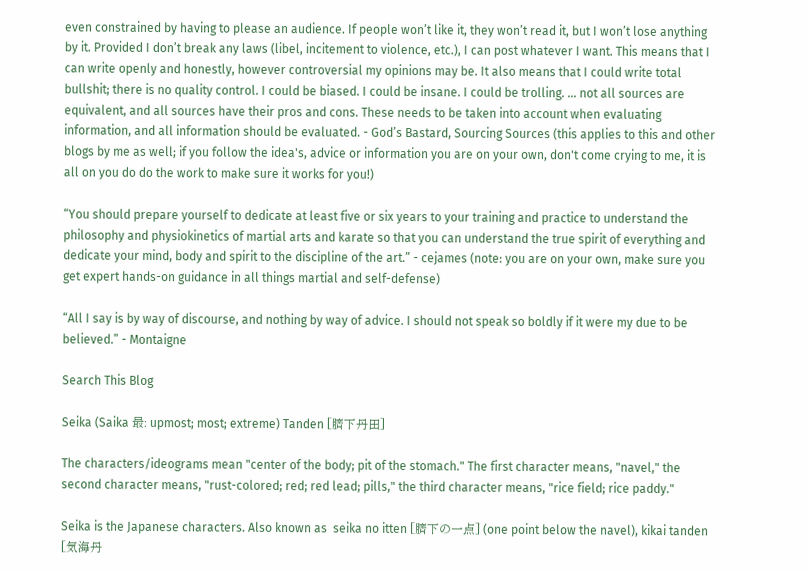even constrained by having to please an audience. If people won’t like it, they won’t read it, but I won’t lose anything by it. Provided I don’t break any laws (libel, incitement to violence, etc.), I can post whatever I want. This means that I can write openly and honestly, however controversial my opinions may be. It also means that I could write total bullshit; there is no quality control. I could be biased. I could be insane. I could be trolling. … not all sources are equivalent, and all sources have their pros and cons. These needs to be taken into account when evaluating information, and all information should be evaluated. - God’s Bastard, Sourcing Sources (this applies to this and other blogs by me as well; if you follow the idea's, advice or information you are on your own, don't come crying to me, it is all on you do do the work to make sure it works for you!)

“You should prepare yourself to dedicate at least five or six years to your training and practice to understand the philosophy and physiokinetics of martial arts and karate so that you can understand the true spirit of everything and dedicate your mind, body and spirit to the discipline of the art.” - cejames (note: you are on your own, make sure you get expert hands-on guidance in all things martial and self-defense)

“All I say is by way of discourse, and nothing by way of advice. I should not speak so boldly if it were my due to be believed.” - Montaigne

Search This Blog

Seika (Saika 最: upmost; most; extreme) Tanden [臍下丹田]

The characters/ideograms mean "center of the body; pit of the stomach." The first character means, "navel," the second character means, "rust-colored; red; red lead; pills," the third character means, "rice field; rice paddy."

Seika is the Japanese characters. Also known as  seika no itten [臍下の一点] (one point below the navel), kikai tanden [気海丹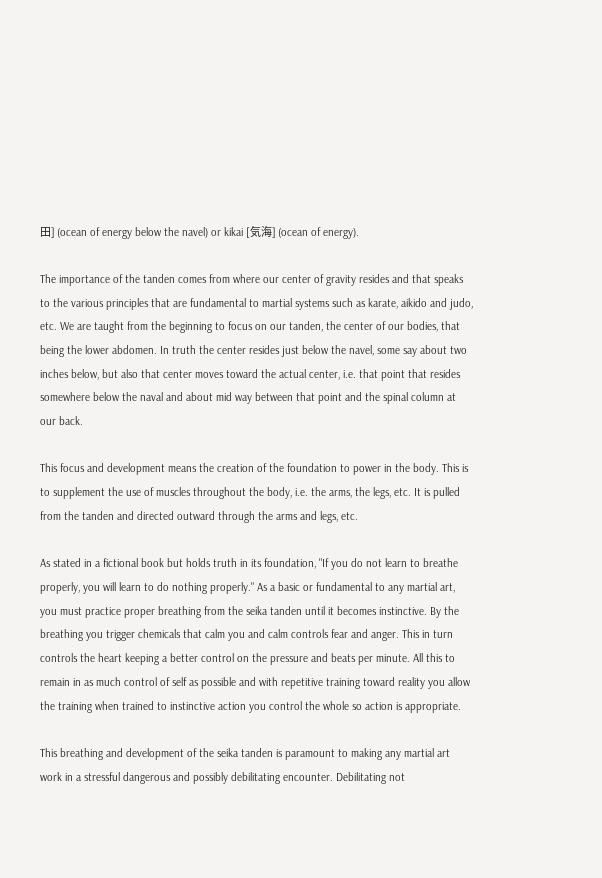田] (ocean of energy below the navel) or kikai [気海] (ocean of energy).

The importance of the tanden comes from where our center of gravity resides and that speaks to the various principles that are fundamental to martial systems such as karate, aikido and judo, etc. We are taught from the beginning to focus on our tanden, the center of our bodies, that being the lower abdomen. In truth the center resides just below the navel, some say about two inches below, but also that center moves toward the actual center, i.e. that point that resides somewhere below the naval and about mid way between that point and the spinal column at our back.

This focus and development means the creation of the foundation to power in the body. This is to supplement the use of muscles throughout the body, i.e. the arms, the legs, etc. It is pulled from the tanden and directed outward through the arms and legs, etc.

As stated in a fictional book but holds truth in its foundation, "If you do not learn to breathe properly, you will learn to do nothing properly." As a basic or fundamental to any martial art, you must practice proper breathing from the seika tanden until it becomes instinctive. By the breathing you trigger chemicals that calm you and calm controls fear and anger. This in turn controls the heart keeping a better control on the pressure and beats per minute. All this to remain in as much control of self as possible and with repetitive training toward reality you allow the training when trained to instinctive action you control the whole so action is appropriate.

This breathing and development of the seika tanden is paramount to making any martial art work in a stressful dangerous and possibly debilitating encounter. Debilitating not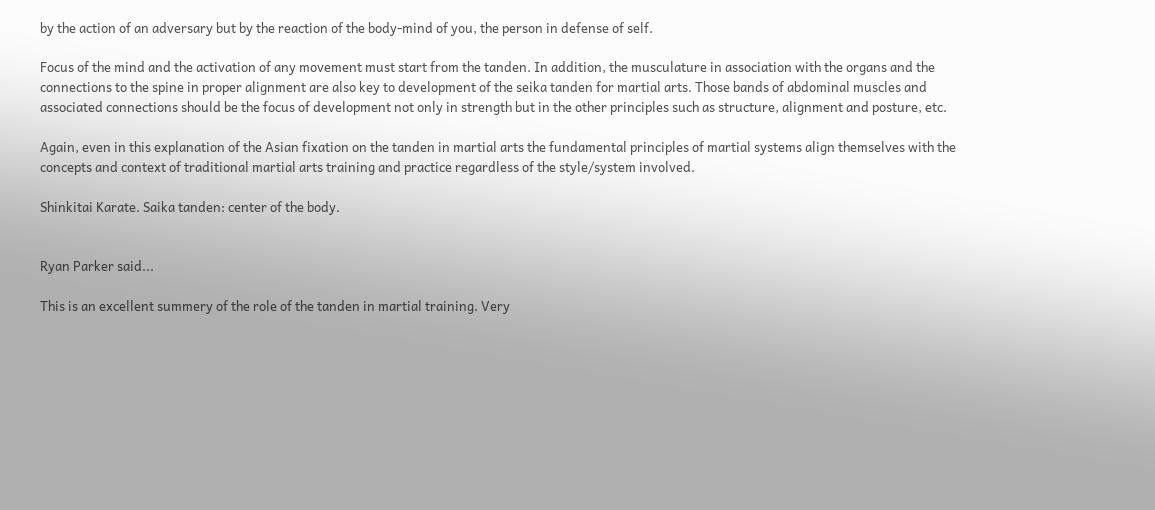by the action of an adversary but by the reaction of the body-mind of you, the person in defense of self.

Focus of the mind and the activation of any movement must start from the tanden. In addition, the musculature in association with the organs and the connections to the spine in proper alignment are also key to development of the seika tanden for martial arts. Those bands of abdominal muscles and associated connections should be the focus of development not only in strength but in the other principles such as structure, alignment and posture, etc.

Again, even in this explanation of the Asian fixation on the tanden in martial arts the fundamental principles of martial systems align themselves with the concepts and context of traditional martial arts training and practice regardless of the style/system involved.

Shinkitai Karate. Saika tanden: center of the body.


Ryan Parker said...

This is an excellent summery of the role of the tanden in martial training. Very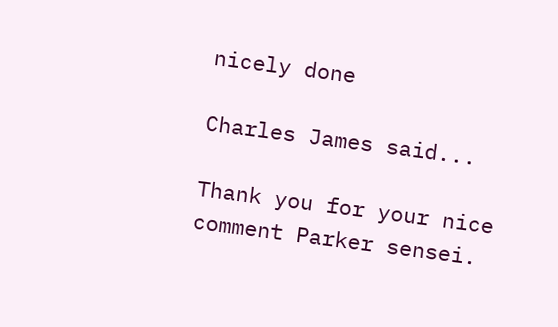nicely done

Charles James said...

Thank you for your nice comment Parker sensei.